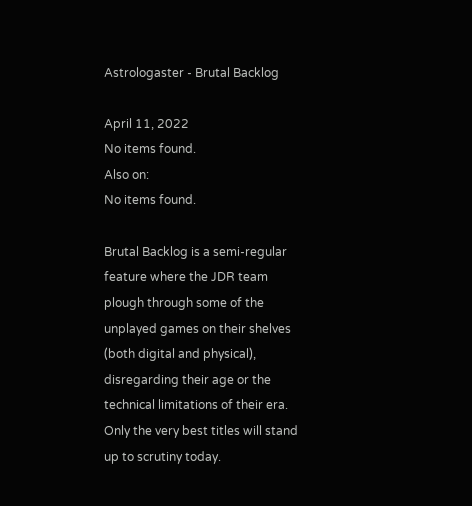Astrologaster - Brutal Backlog

April 11, 2022
No items found.
Also on:
No items found.

Brutal Backlog is a semi-regular feature where the JDR team plough through some of the unplayed games on their shelves (both digital and physical), disregarding their age or the technical limitations of their era. Only the very best titles will stand up to scrutiny today.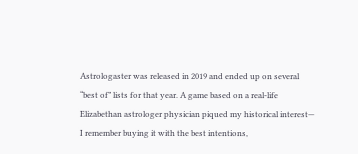Astrologaster was released in 2019 and ended up on several “best of” lists for that year. A game based on a real-life Elizabethan astrologer physician piqued my historical interest— I remember buying it with the best intentions,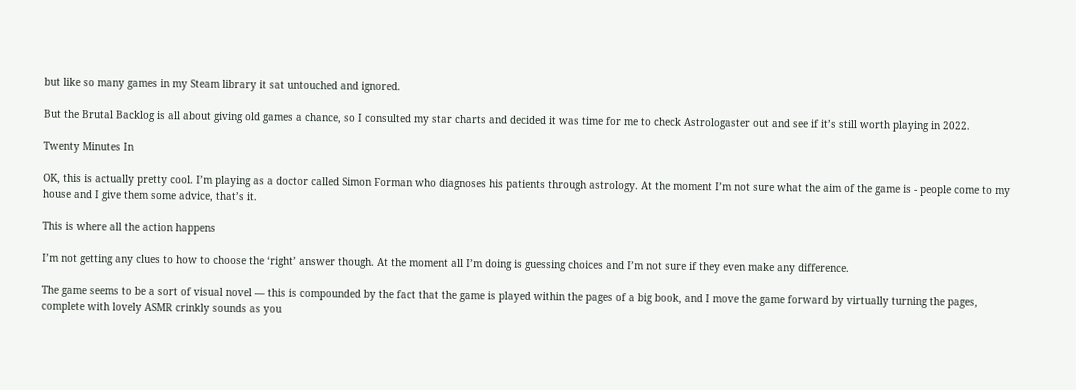but like so many games in my Steam library it sat untouched and ignored.

But the Brutal Backlog is all about giving old games a chance, so I consulted my star charts and decided it was time for me to check Astrologaster out and see if it’s still worth playing in 2022.

Twenty Minutes In

OK, this is actually pretty cool. I’m playing as a doctor called Simon Forman who diagnoses his patients through astrology. At the moment I’m not sure what the aim of the game is - people come to my house and I give them some advice, that’s it.

This is where all the action happens

I’m not getting any clues to how to choose the ‘right’ answer though. At the moment all I’m doing is guessing choices and I’m not sure if they even make any difference.

The game seems to be a sort of visual novel — this is compounded by the fact that the game is played within the pages of a big book, and I move the game forward by virtually turning the pages, complete with lovely ASMR crinkly sounds as you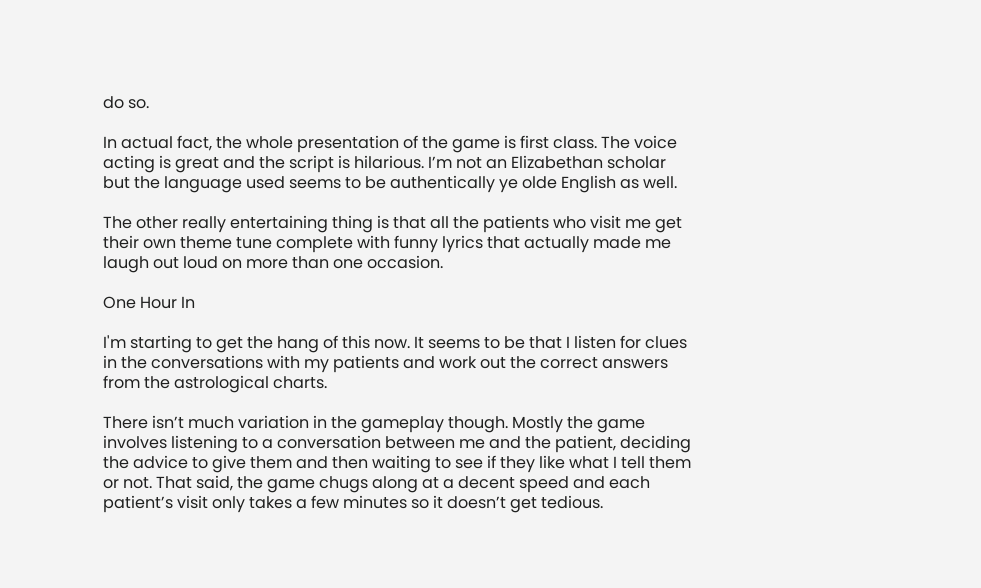do so.

In actual fact, the whole presentation of the game is first class. The voice acting is great and the script is hilarious. I’m not an Elizabethan scholar but the language used seems to be authentically ye olde English as well.

The other really entertaining thing is that all the patients who visit me get their own theme tune complete with funny lyrics that actually made me laugh out loud on more than one occasion.

One Hour In

I'm starting to get the hang of this now. It seems to be that I listen for clues in the conversations with my patients and work out the correct answers from the astrological charts.

There isn’t much variation in the gameplay though. Mostly the game involves listening to a conversation between me and the patient, deciding the advice to give them and then waiting to see if they like what I tell them or not. That said, the game chugs along at a decent speed and each patient’s visit only takes a few minutes so it doesn’t get tedious.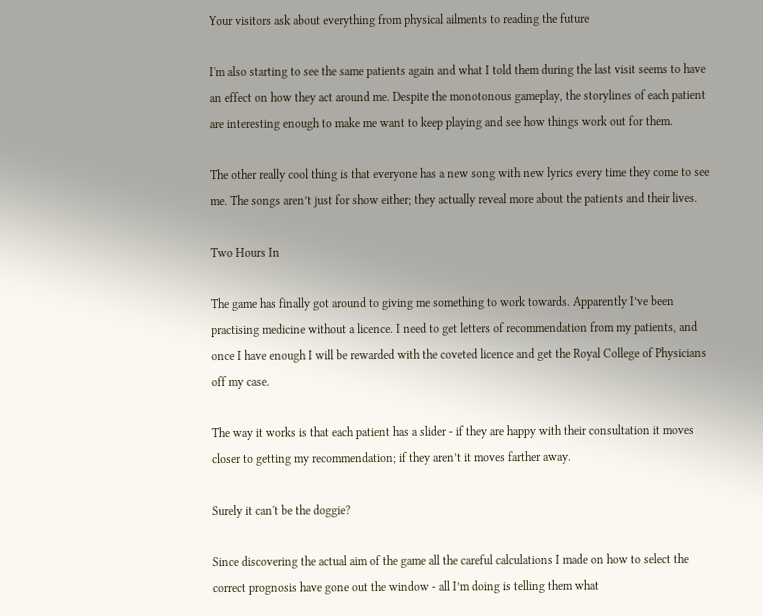Your visitors ask about everything from physical ailments to reading the future

I'm also starting to see the same patients again and what I told them during the last visit seems to have an effect on how they act around me. Despite the monotonous gameplay, the storylines of each patient are interesting enough to make me want to keep playing and see how things work out for them.

The other really cool thing is that everyone has a new song with new lyrics every time they come to see me. The songs aren’t just for show either; they actually reveal more about the patients and their lives.

Two Hours In

The game has finally got around to giving me something to work towards. Apparently I’ve been practising medicine without a licence. I need to get letters of recommendation from my patients, and once I have enough I will be rewarded with the coveted licence and get the Royal College of Physicians off my case.

The way it works is that each patient has a slider - if they are happy with their consultation it moves closer to getting my recommendation; if they aren’t it moves farther away.

Surely it can't be the doggie?

Since discovering the actual aim of the game all the careful calculations I made on how to select the correct prognosis have gone out the window - all I’m doing is telling them what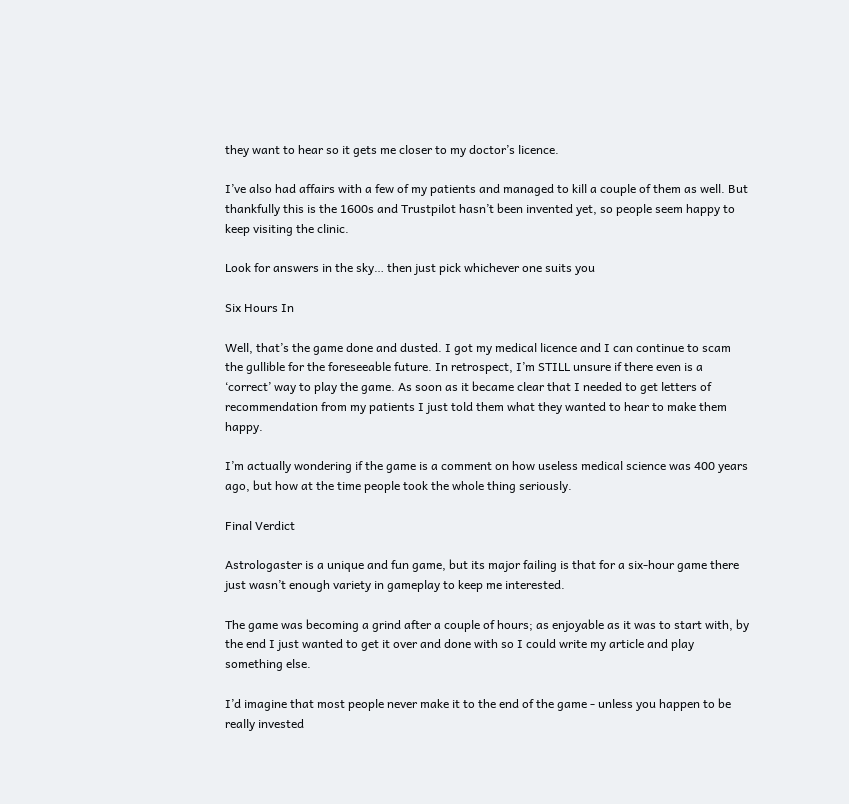they want to hear so it gets me closer to my doctor’s licence.

I’ve also had affairs with a few of my patients and managed to kill a couple of them as well. But thankfully this is the 1600s and Trustpilot hasn’t been invented yet, so people seem happy to keep visiting the clinic.

Look for answers in the sky… then just pick whichever one suits you

Six Hours In

Well, that’s the game done and dusted. I got my medical licence and I can continue to scam the gullible for the foreseeable future. In retrospect, I’m STILL unsure if there even is a ‘correct’ way to play the game. As soon as it became clear that I needed to get letters of recommendation from my patients I just told them what they wanted to hear to make them happy.

I’m actually wondering if the game is a comment on how useless medical science was 400 years ago, but how at the time people took the whole thing seriously.

Final Verdict

Astrologaster is a unique and fun game, but its major failing is that for a six-hour game there just wasn’t enough variety in gameplay to keep me interested.

The game was becoming a grind after a couple of hours; as enjoyable as it was to start with, by the end I just wanted to get it over and done with so I could write my article and play something else.

I’d imagine that most people never make it to the end of the game - unless you happen to be really invested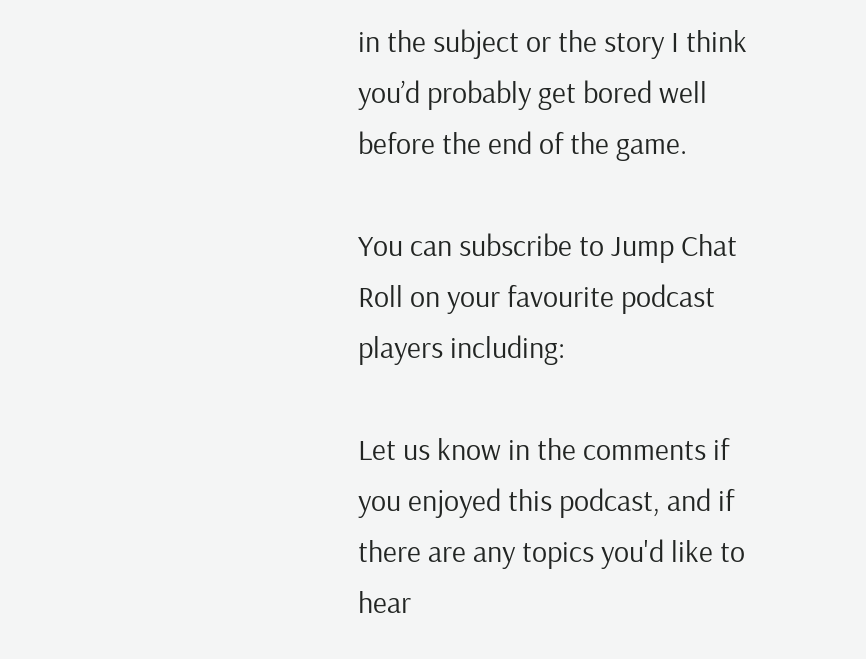in the subject or the story I think you’d probably get bored well before the end of the game.

You can subscribe to Jump Chat Roll on your favourite podcast players including:

Let us know in the comments if you enjoyed this podcast, and if there are any topics you'd like to hear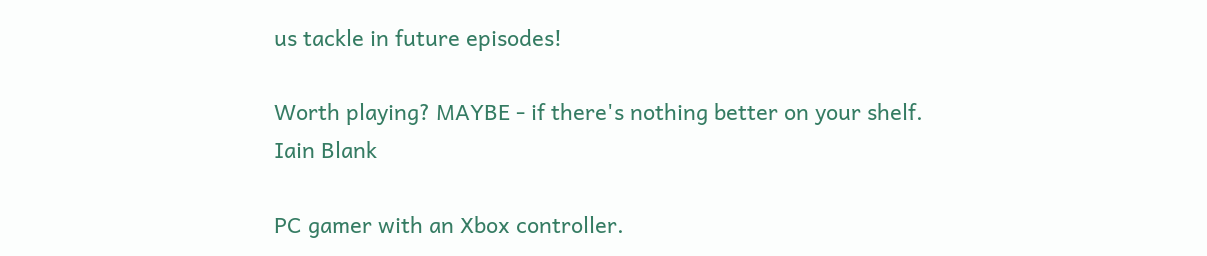us tackle in future episodes!

Worth playing? MAYBE - if there's nothing better on your shelf.
Iain Blank

PC gamer with an Xbox controller.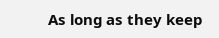As long as they keep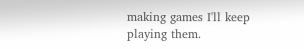making games I'll keep playing them.